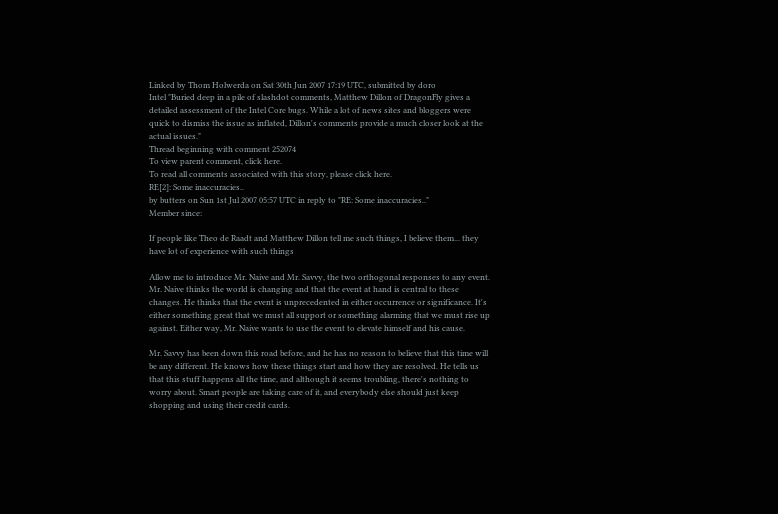Linked by Thom Holwerda on Sat 30th Jun 2007 17:19 UTC, submitted by doro
Intel "Buried deep in a pile of slashdot comments, Matthew Dillon of DragonFly gives a detailed assessment of the Intel Core bugs. While a lot of news sites and bloggers were quick to dismiss the issue as inflated, Dillon's comments provide a much closer look at the actual issues."
Thread beginning with comment 252074
To view parent comment, click here.
To read all comments associated with this story, please click here.
RE[2]: Some inaccuracies..
by butters on Sun 1st Jul 2007 05:57 UTC in reply to "RE: Some inaccuracies.."
Member since:

If people like Theo de Raadt and Matthew Dillon tell me such things, I believe them... they have lot of experience with such things

Allow me to introduce Mr. Naive and Mr. Savvy, the two orthogonal responses to any event. Mr. Naive thinks the world is changing and that the event at hand is central to these changes. He thinks that the event is unprecedented in either occurrence or significance. It's either something great that we must all support or something alarming that we must rise up against. Either way, Mr. Naive wants to use the event to elevate himself and his cause.

Mr. Savvy has been down this road before, and he has no reason to believe that this time will be any different. He knows how these things start and how they are resolved. He tells us that this stuff happens all the time, and although it seems troubling, there's nothing to worry about. Smart people are taking care of it, and everybody else should just keep shopping and using their credit cards.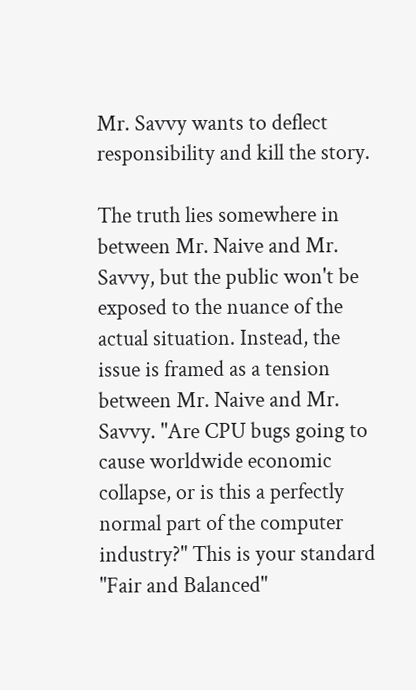Mr. Savvy wants to deflect responsibility and kill the story.

The truth lies somewhere in between Mr. Naive and Mr. Savvy, but the public won't be exposed to the nuance of the actual situation. Instead, the issue is framed as a tension between Mr. Naive and Mr. Savvy. "Are CPU bugs going to cause worldwide economic collapse, or is this a perfectly normal part of the computer industry?" This is your standard "Fair and Balanced"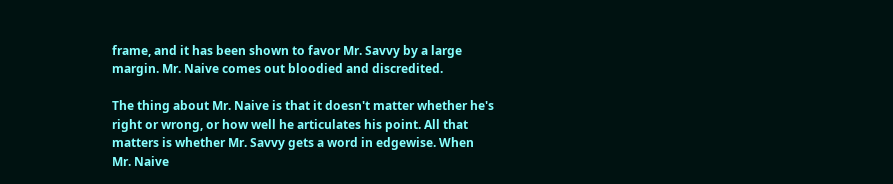frame, and it has been shown to favor Mr. Savvy by a large margin. Mr. Naive comes out bloodied and discredited.

The thing about Mr. Naive is that it doesn't matter whether he's right or wrong, or how well he articulates his point. All that matters is whether Mr. Savvy gets a word in edgewise. When Mr. Naive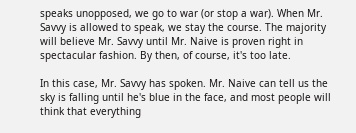speaks unopposed, we go to war (or stop a war). When Mr. Savvy is allowed to speak, we stay the course. The majority will believe Mr. Savvy until Mr. Naive is proven right in spectacular fashion. By then, of course, it's too late.

In this case, Mr. Savvy has spoken. Mr. Naive can tell us the sky is falling until he's blue in the face, and most people will think that everything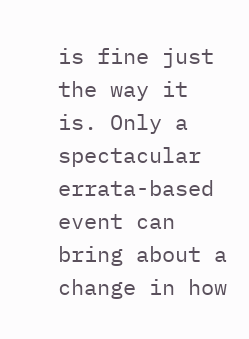is fine just the way it is. Only a spectacular errata-based event can bring about a change in how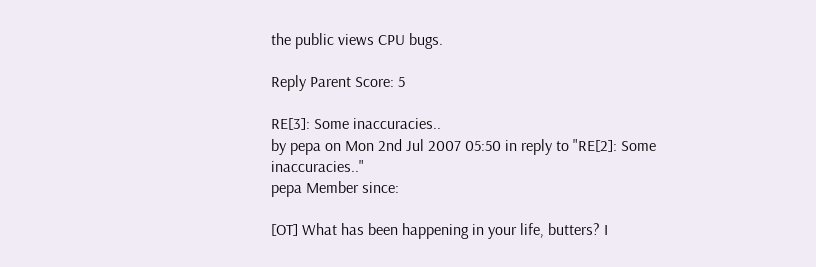the public views CPU bugs.

Reply Parent Score: 5

RE[3]: Some inaccuracies..
by pepa on Mon 2nd Jul 2007 05:50 in reply to "RE[2]: Some inaccuracies.."
pepa Member since:

[OT] What has been happening in your life, butters? I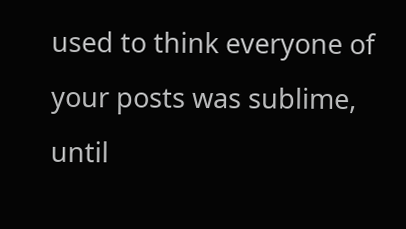used to think everyone of your posts was sublime, until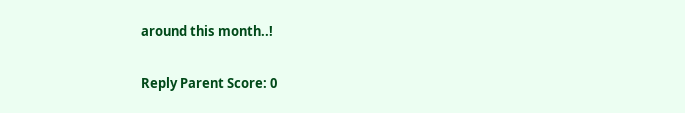around this month..!

Reply Parent Score: 0